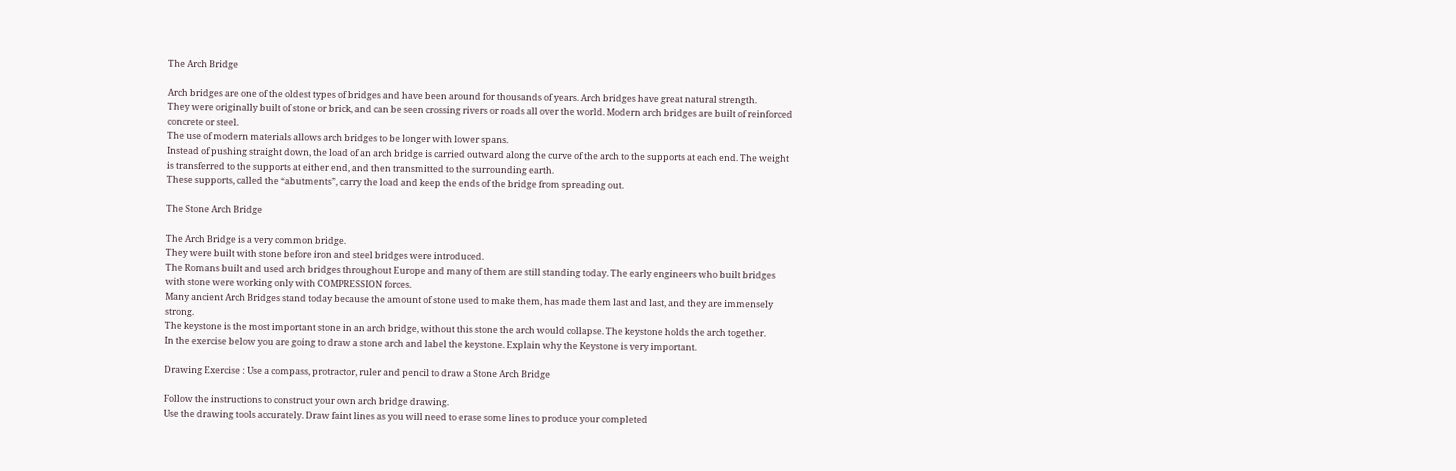The Arch Bridge

Arch bridges are one of the oldest types of bridges and have been around for thousands of years. Arch bridges have great natural strength.
They were originally built of stone or brick, and can be seen crossing rivers or roads all over the world. Modern arch bridges are built of reinforced concrete or steel.
The use of modern materials allows arch bridges to be longer with lower spans.
Instead of pushing straight down, the load of an arch bridge is carried outward along the curve of the arch to the supports at each end. The weight is transferred to the supports at either end, and then transmitted to the surrounding earth.
These supports, called the “abutments”, carry the load and keep the ends of the bridge from spreading out.

The Stone Arch Bridge

The Arch Bridge is a very common bridge.
They were built with stone before iron and steel bridges were introduced.
The Romans built and used arch bridges throughout Europe and many of them are still standing today. The early engineers who built bridges with stone were working only with COMPRESSION forces.
Many ancient Arch Bridges stand today because the amount of stone used to make them, has made them last and last, and they are immensely strong.
The keystone is the most important stone in an arch bridge, without this stone the arch would collapse. The keystone holds the arch together.
In the exercise below you are going to draw a stone arch and label the keystone. Explain why the Keystone is very important.

Drawing Exercise : Use a compass, protractor, ruler and pencil to draw a Stone Arch Bridge

Follow the instructions to construct your own arch bridge drawing.
Use the drawing tools accurately. Draw faint lines as you will need to erase some lines to produce your completed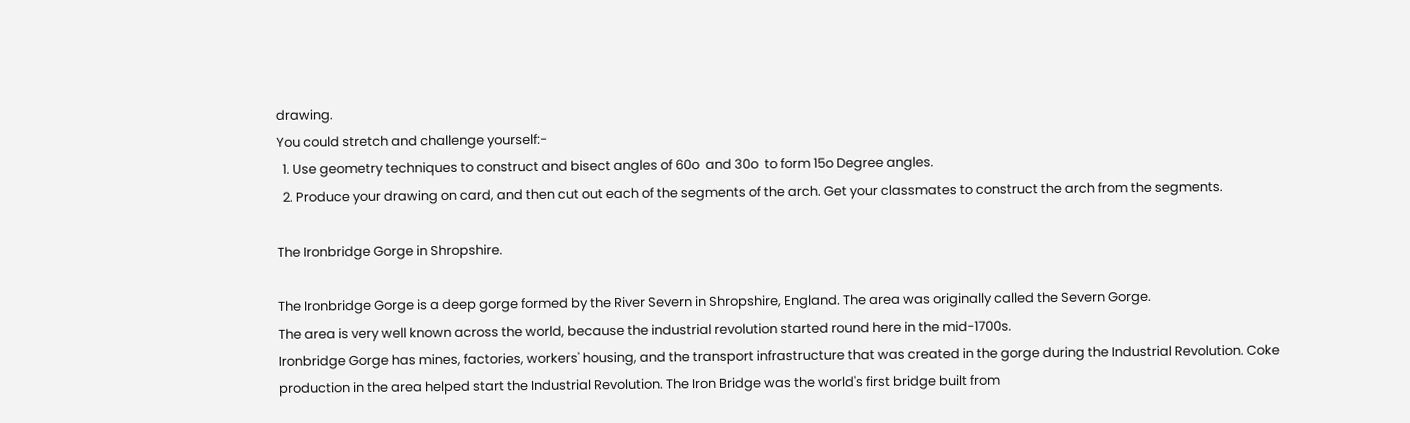drawing.
You could stretch and challenge yourself:-
  1. Use geometry techniques to construct and bisect angles of 60o  and 30o  to form 15o Degree angles.
  2. Produce your drawing on card, and then cut out each of the segments of the arch. Get your classmates to construct the arch from the segments.

The Ironbridge Gorge in Shropshire.

The Ironbridge Gorge is a deep gorge formed by the River Severn in Shropshire, England. The area was originally called the Severn Gorge.
The area is very well known across the world, because the industrial revolution started round here in the mid-1700s.
Ironbridge Gorge has mines, factories, workers' housing, and the transport infrastructure that was created in the gorge during the Industrial Revolution. Coke production in the area helped start the Industrial Revolution. The Iron Bridge was the world's first bridge built from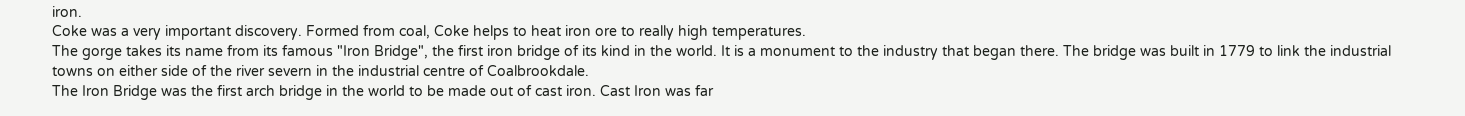iron.
Coke was a very important discovery. Formed from coal, Coke helps to heat iron ore to really high temperatures.
The gorge takes its name from its famous "Iron Bridge", the first iron bridge of its kind in the world. It is a monument to the industry that began there. The bridge was built in 1779 to link the industrial towns on either side of the river severn in the industrial centre of Coalbrookdale.
The Iron Bridge was the first arch bridge in the world to be made out of cast iron. Cast Iron was far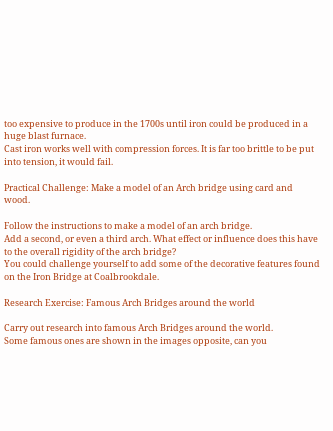too expensive to produce in the 1700s until iron could be produced in a huge blast furnace.
Cast iron works well with compression forces. It is far too brittle to be put into tension, it would fail.

Practical Challenge: Make a model of an Arch bridge using card and wood.

Follow the instructions to make a model of an arch bridge.
Add a second, or even a third arch. What effect or influence does this have to the overall rigidity of the arch bridge?
You could challenge yourself to add some of the decorative features found on the Iron Bridge at Coalbrookdale.

Research Exercise: Famous Arch Bridges around the world

Carry out research into famous Arch Bridges around the world.
Some famous ones are shown in the images opposite, can you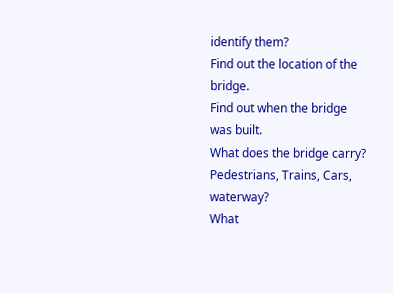identify them?
Find out the location of the bridge.
Find out when the bridge was built.
What does the bridge carry? Pedestrians, Trains, Cars, waterway?
What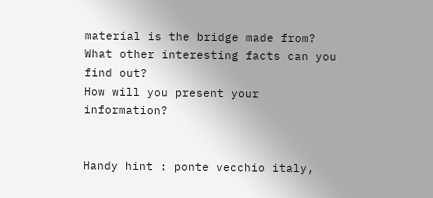material is the bridge made from?
What other interesting facts can you find out?
How will you present your information?


Handy hint : ponte vecchio italy,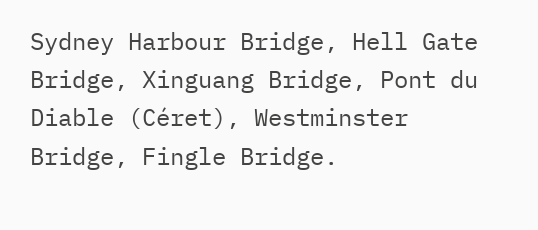Sydney Harbour Bridge, Hell Gate Bridge, Xinguang Bridge, Pont du Diable (Céret), Westminster Bridge, Fingle Bridge.